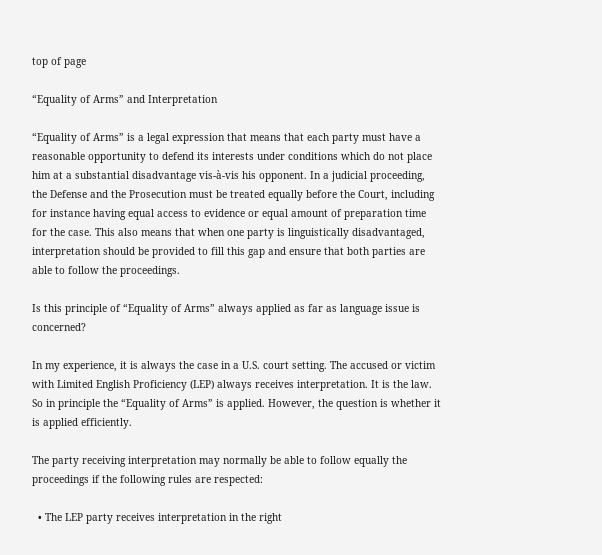top of page

“Equality of Arms” and Interpretation

“Equality of Arms” is a legal expression that means that each party must have a reasonable opportunity to defend its interests under conditions which do not place him at a substantial disadvantage vis-à-vis his opponent. In a judicial proceeding, the Defense and the Prosecution must be treated equally before the Court, including for instance having equal access to evidence or equal amount of preparation time for the case. This also means that when one party is linguistically disadvantaged, interpretation should be provided to fill this gap and ensure that both parties are able to follow the proceedings.

Is this principle of “Equality of Arms” always applied as far as language issue is concerned?

In my experience, it is always the case in a U.S. court setting. The accused or victim with Limited English Proficiency (LEP) always receives interpretation. It is the law. So in principle the “Equality of Arms” is applied. However, the question is whether it is applied efficiently.

The party receiving interpretation may normally be able to follow equally the proceedings if the following rules are respected:

  • The LEP party receives interpretation in the right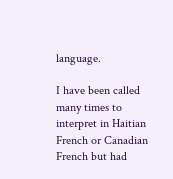language.

I have been called many times to interpret in Haitian French or Canadian French but had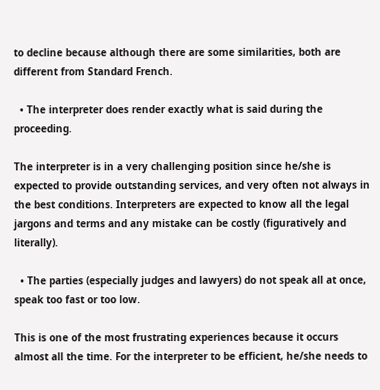to decline because although there are some similarities, both are different from Standard French.

  • The interpreter does render exactly what is said during the proceeding.

The interpreter is in a very challenging position since he/she is expected to provide outstanding services, and very often not always in the best conditions. Interpreters are expected to know all the legal jargons and terms and any mistake can be costly (figuratively and literally).

  • The parties (especially judges and lawyers) do not speak all at once, speak too fast or too low.

This is one of the most frustrating experiences because it occurs almost all the time. For the interpreter to be efficient, he/she needs to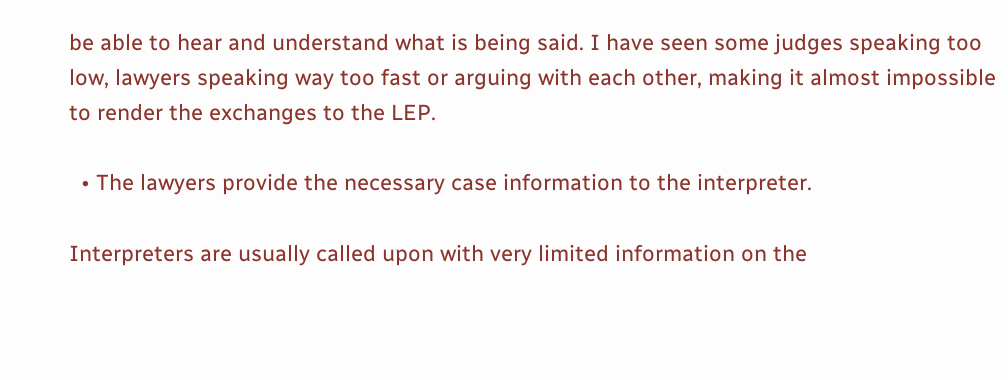be able to hear and understand what is being said. I have seen some judges speaking too low, lawyers speaking way too fast or arguing with each other, making it almost impossible to render the exchanges to the LEP.

  • The lawyers provide the necessary case information to the interpreter.

Interpreters are usually called upon with very limited information on the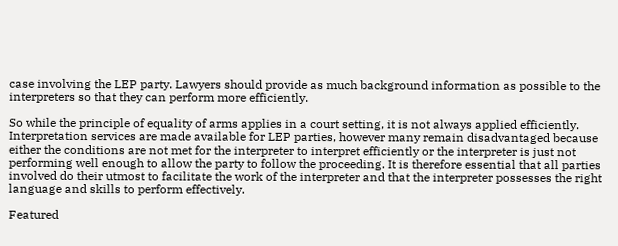case involving the LEP party. Lawyers should provide as much background information as possible to the interpreters so that they can perform more efficiently.

So while the principle of equality of arms applies in a court setting, it is not always applied efficiently. Interpretation services are made available for LEP parties, however many remain disadvantaged because either the conditions are not met for the interpreter to interpret efficiently or the interpreter is just not performing well enough to allow the party to follow the proceeding. It is therefore essential that all parties involved do their utmost to facilitate the work of the interpreter and that the interpreter possesses the right language and skills to perform effectively.

Featured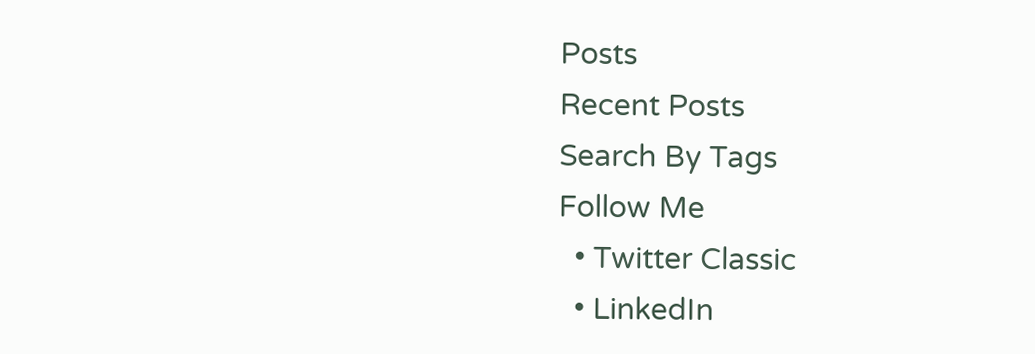Posts
Recent Posts
Search By Tags
Follow Me
  • Twitter Classic
  • LinkedIn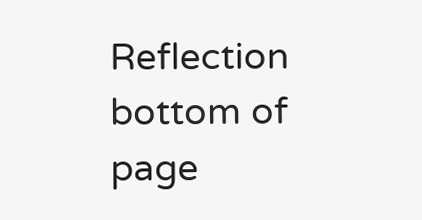Reflection
bottom of page